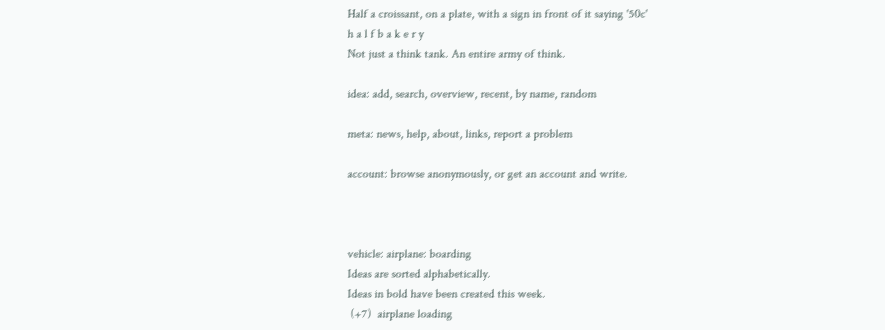Half a croissant, on a plate, with a sign in front of it saying '50c'
h a l f b a k e r y
Not just a think tank. An entire army of think.

idea: add, search, overview, recent, by name, random

meta: news, help, about, links, report a problem

account: browse anonymously, or get an account and write.



vehicle: airplane: boarding
Ideas are sorted alphabetically.
Ideas in bold have been created this week.
 (+7)  airplane loading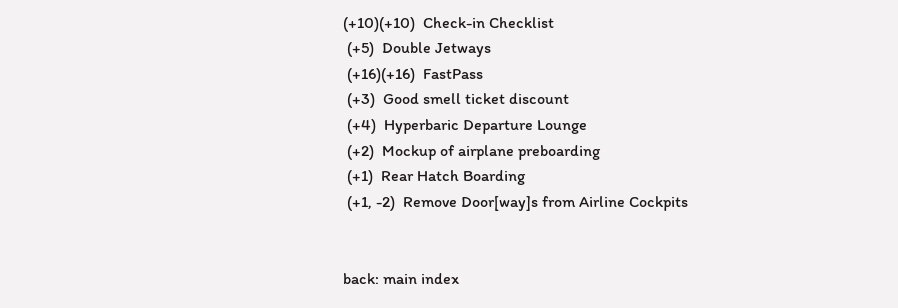(+10)(+10)  Check-in Checklist
 (+5)  Double Jetways
 (+16)(+16)  FastPass
 (+3)  Good smell ticket discount
 (+4)  Hyperbaric Departure Lounge
 (+2)  Mockup of airplane preboarding
 (+1)  Rear Hatch Boarding
 (+1, -2)  Remove Door[way]s from Airline Cockpits


back: main index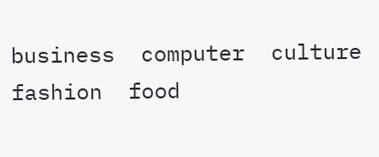business  computer  culture  fashion  food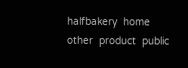halfbakery  home  other  product  public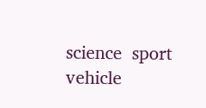science  sport  vehicle